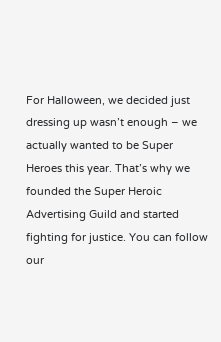For Halloween, we decided just dressing up wasn’t enough – we actually wanted to be Super Heroes this year. That’s why we founded the Super Heroic Advertising Guild and started fighting for justice. You can follow our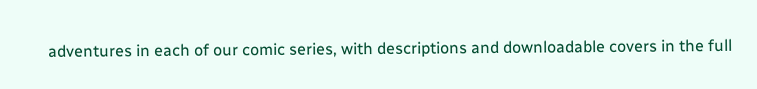adventures in each of our comic series, with descriptions and downloadable covers in the full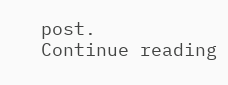post.
Continue reading